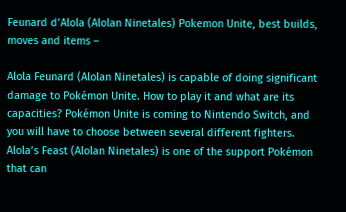Feunard d’Alola (Alolan Ninetales) Pokemon Unite, best builds, moves and items –

Alola Feunard (Alolan Ninetales) is capable of doing significant damage to Pokémon Unite. How to play it and what are its capacities? Pokémon Unite is coming to Nintendo Switch, and you will have to choose between several different fighters. Alola’s Feast (Alolan Ninetales) is one of the support Pokémon that can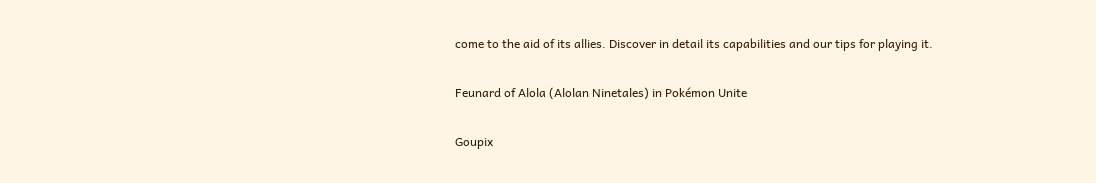come to the aid of its allies. Discover in detail its capabilities and our tips for playing it.

Feunard of Alola (Alolan Ninetales) in Pokémon Unite

Goupix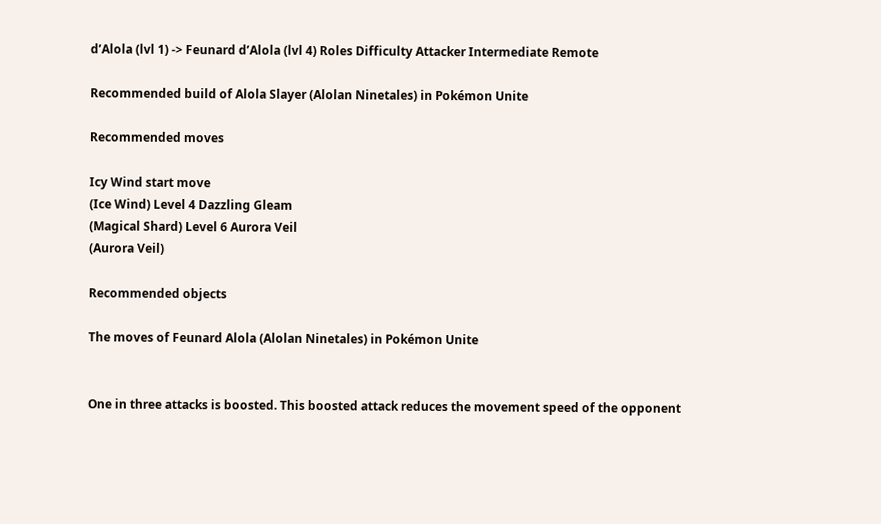d’Alola (lvl 1) -> Feunard d’Alola (lvl 4) Roles Difficulty Attacker Intermediate Remote

Recommended build of Alola Slayer (Alolan Ninetales) in Pokémon Unite

Recommended moves

Icy Wind start move
(Ice Wind) Level 4 Dazzling Gleam
(Magical Shard) Level 6 Aurora Veil
(Aurora Veil)

Recommended objects

The moves of Feunard Alola (Alolan Ninetales) in Pokémon Unite


One in three attacks is boosted. This boosted attack reduces the movement speed of the opponent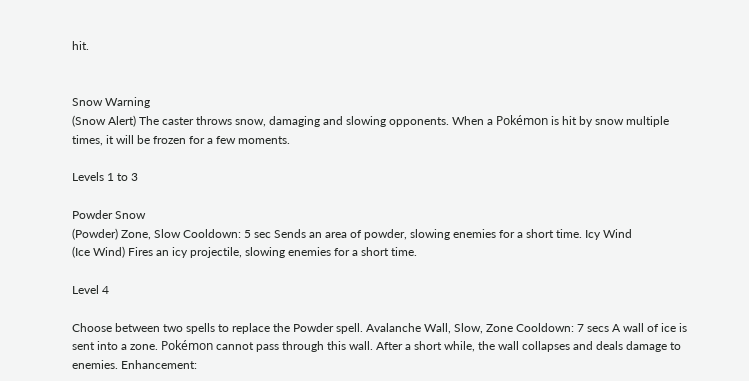hit.


Snow Warning
(Snow Alert) The caster throws snow, damaging and slowing opponents. When a Pokémon is hit by snow multiple times, it will be frozen for a few moments.

Levels 1 to 3

Powder Snow
(Powder) Zone, Slow Cooldown: 5 sec Sends an area of powder, slowing enemies for a short time. Icy Wind
(Ice Wind) Fires an icy projectile, slowing enemies for a short time.

Level 4

Choose between two spells to replace the Powder spell. Avalanche Wall, Slow, Zone Cooldown: 7 secs A wall of ice is sent into a zone. Pokémon cannot pass through this wall. After a short while, the wall collapses and deals damage to enemies. Enhancement: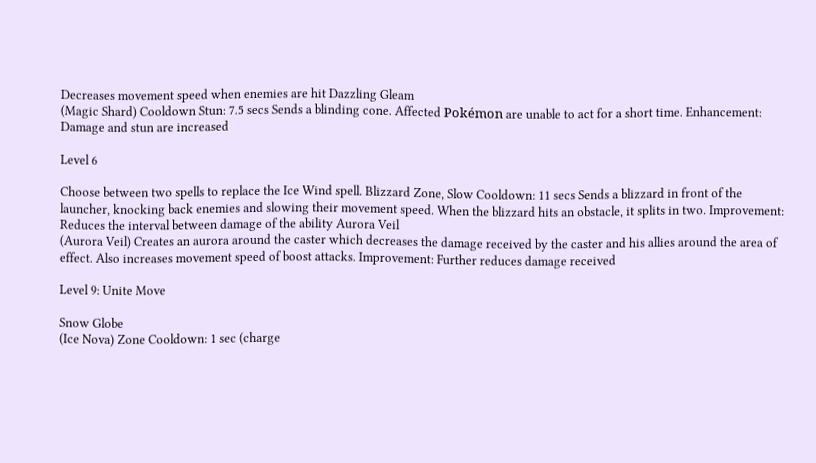Decreases movement speed when enemies are hit Dazzling Gleam
(Magic Shard) Cooldown Stun: 7.5 secs Sends a blinding cone. Affected Pokémon are unable to act for a short time. Enhancement: Damage and stun are increased

Level 6

Choose between two spells to replace the Ice Wind spell. Blizzard Zone, Slow Cooldown: 11 secs Sends a blizzard in front of the launcher, knocking back enemies and slowing their movement speed. When the blizzard hits an obstacle, it splits in two. Improvement: Reduces the interval between damage of the ability Aurora Veil
(Aurora Veil) Creates an aurora around the caster which decreases the damage received by the caster and his allies around the area of effect. Also increases movement speed of boost attacks. Improvement: Further reduces damage received

Level 9: Unite Move

Snow Globe
(Ice Nova) Zone Cooldown: 1 sec (charge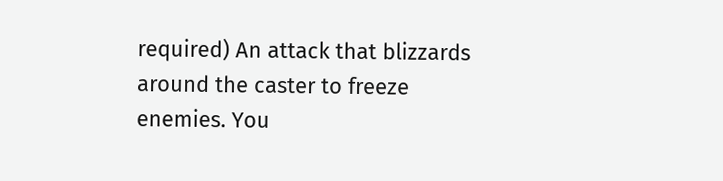required) An attack that blizzards around the caster to freeze enemies. You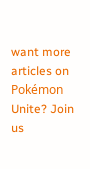want more articles on Pokémon Unite? Join us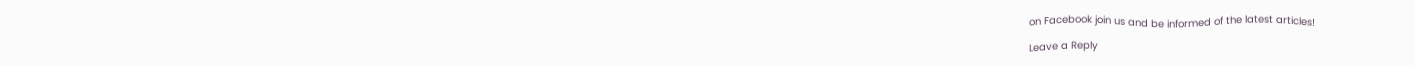on Facebook join us and be informed of the latest articles!

Leave a Reply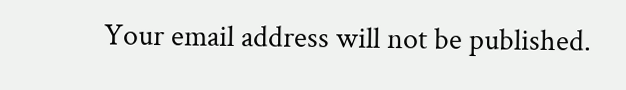Your email address will not be published.